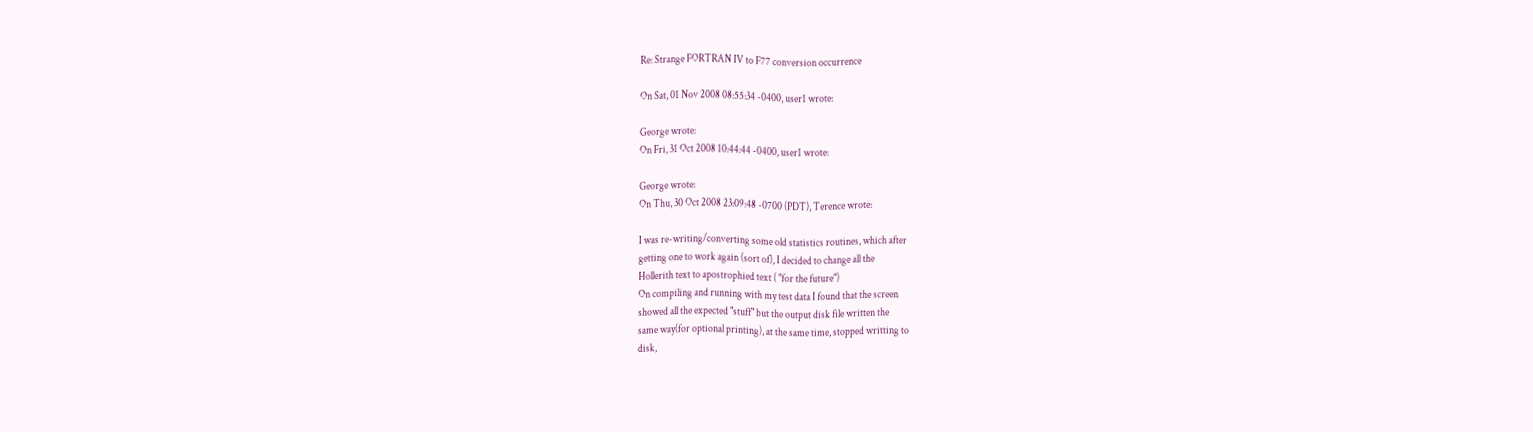Re: Strange FORTRAN IV to F77 conversion occurrence

On Sat, 01 Nov 2008 08:55:34 -0400, user1 wrote:

George wrote:
On Fri, 31 Oct 2008 10:44:44 -0400, user1 wrote:

George wrote:
On Thu, 30 Oct 2008 23:09:48 -0700 (PDT), Terence wrote:

I was re-writing/converting some old statistics routines, which after
getting one to work again (sort of), I decided to change all the
Hollerith text to apostrophied text ( "for the future")
On compiling and running with my test data I found that the screen
showed all the expected "stuff" but the output disk file written the
same way(for optional printing), at the same time, stopped writting to
disk,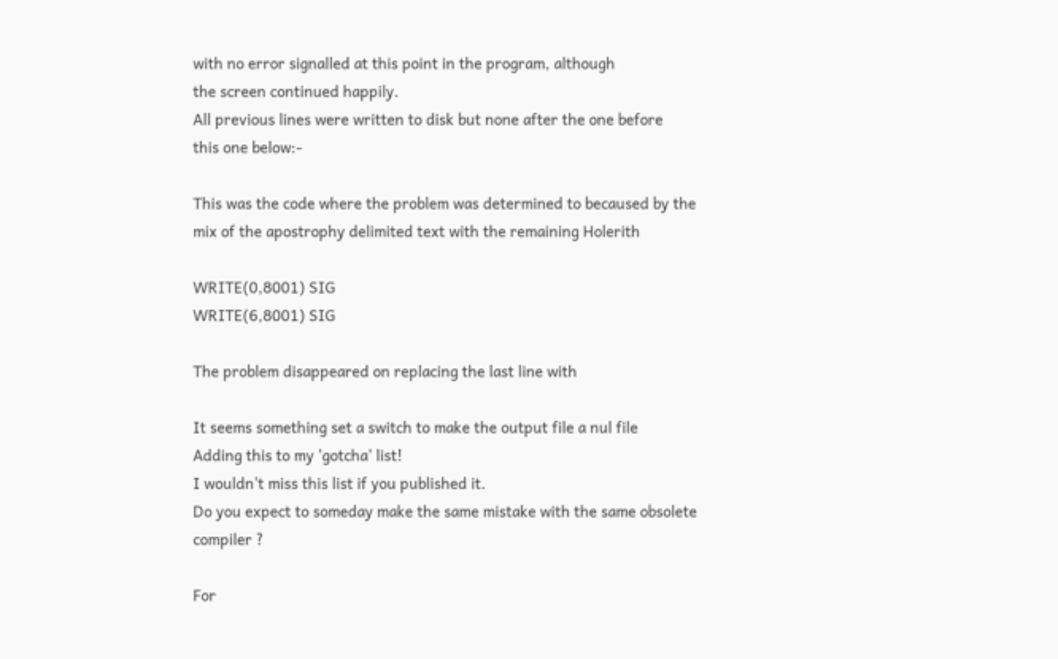with no error signalled at this point in the program, although
the screen continued happily.
All previous lines were written to disk but none after the one before
this one below:-

This was the code where the problem was determined to becaused by the
mix of the apostrophy delimited text with the remaining Holerith

WRITE(0,8001) SIG
WRITE(6,8001) SIG

The problem disappeared on replacing the last line with

It seems something set a switch to make the output file a nul file
Adding this to my 'gotcha' list!
I wouldn't miss this list if you published it.
Do you expect to someday make the same mistake with the same obsolete
compiler ?

For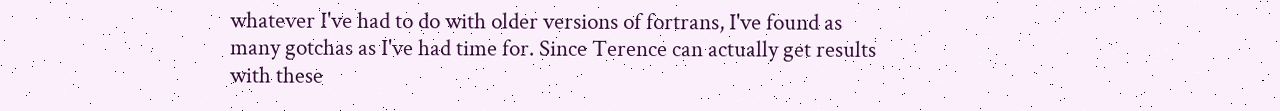whatever I've had to do with older versions of fortrans, I've found as
many gotchas as I've had time for. Since Terence can actually get results
with these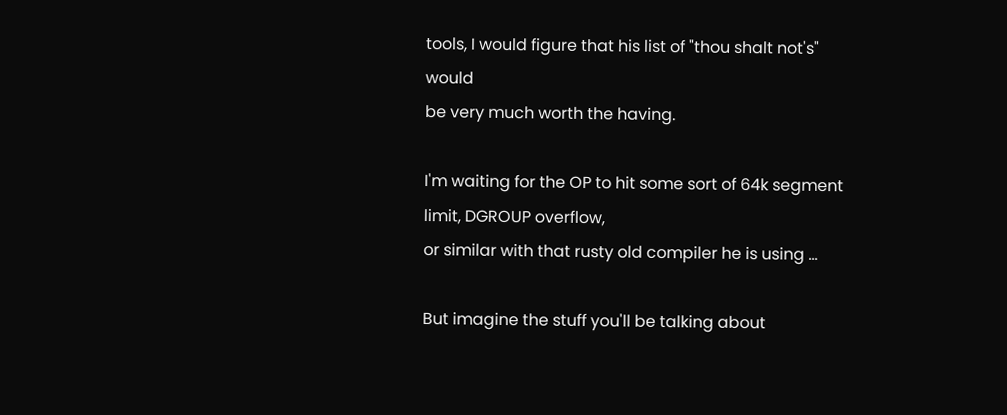tools, I would figure that his list of "thou shalt not's" would
be very much worth the having.

I'm waiting for the OP to hit some sort of 64k segment limit, DGROUP overflow,
or similar with that rusty old compiler he is using ...

But imagine the stuff you'll be talking about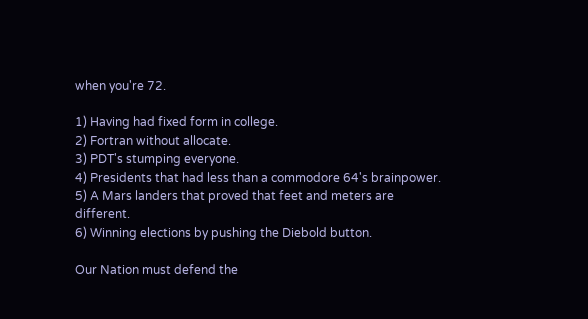when you're 72.

1) Having had fixed form in college.
2) Fortran without allocate.
3) PDT's stumping everyone.
4) Presidents that had less than a commodore 64's brainpower.
5) A Mars landers that proved that feet and meters are different.
6) Winning elections by pushing the Diebold button.

Our Nation must defend the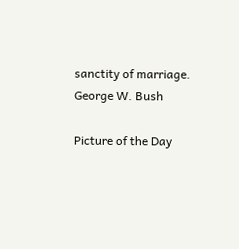sanctity of marriage.
George W. Bush

Picture of the Day